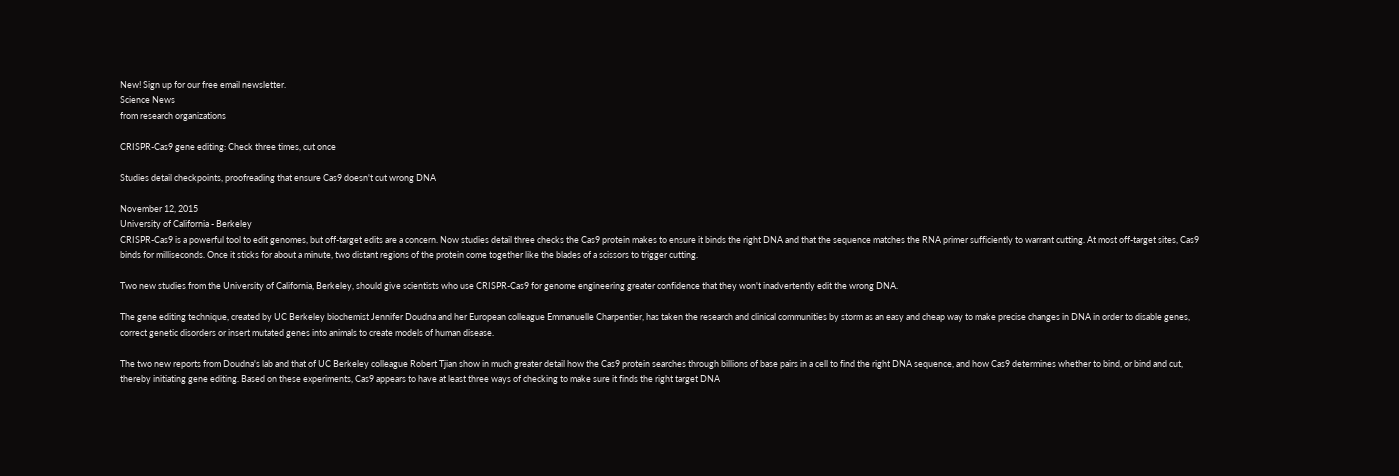New! Sign up for our free email newsletter.
Science News
from research organizations

CRISPR-Cas9 gene editing: Check three times, cut once

Studies detail checkpoints, proofreading that ensure Cas9 doesn't cut wrong DNA

November 12, 2015
University of California - Berkeley
CRISPR-Cas9 is a powerful tool to edit genomes, but off-target edits are a concern. Now studies detail three checks the Cas9 protein makes to ensure it binds the right DNA and that the sequence matches the RNA primer sufficiently to warrant cutting. At most off-target sites, Cas9 binds for milliseconds. Once it sticks for about a minute, two distant regions of the protein come together like the blades of a scissors to trigger cutting.

Two new studies from the University of California, Berkeley, should give scientists who use CRISPR-Cas9 for genome engineering greater confidence that they won't inadvertently edit the wrong DNA.

The gene editing technique, created by UC Berkeley biochemist Jennifer Doudna and her European colleague Emmanuelle Charpentier, has taken the research and clinical communities by storm as an easy and cheap way to make precise changes in DNA in order to disable genes, correct genetic disorders or insert mutated genes into animals to create models of human disease.

The two new reports from Doudna's lab and that of UC Berkeley colleague Robert Tjian show in much greater detail how the Cas9 protein searches through billions of base pairs in a cell to find the right DNA sequence, and how Cas9 determines whether to bind, or bind and cut, thereby initiating gene editing. Based on these experiments, Cas9 appears to have at least three ways of checking to make sure it finds the right target DNA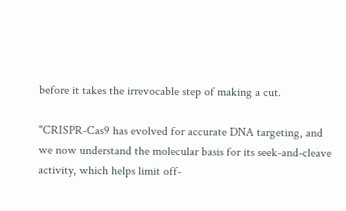before it takes the irrevocable step of making a cut.

"CRISPR-Cas9 has evolved for accurate DNA targeting, and we now understand the molecular basis for its seek-and-cleave activity, which helps limit off-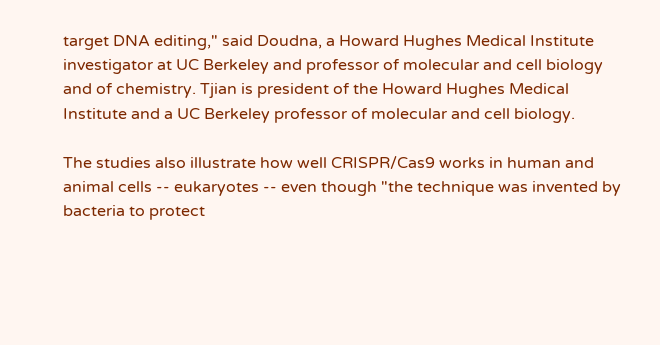target DNA editing," said Doudna, a Howard Hughes Medical Institute investigator at UC Berkeley and professor of molecular and cell biology and of chemistry. Tjian is president of the Howard Hughes Medical Institute and a UC Berkeley professor of molecular and cell biology.

The studies also illustrate how well CRISPR/Cas9 works in human and animal cells -- eukaryotes -- even though "the technique was invented by bacteria to protect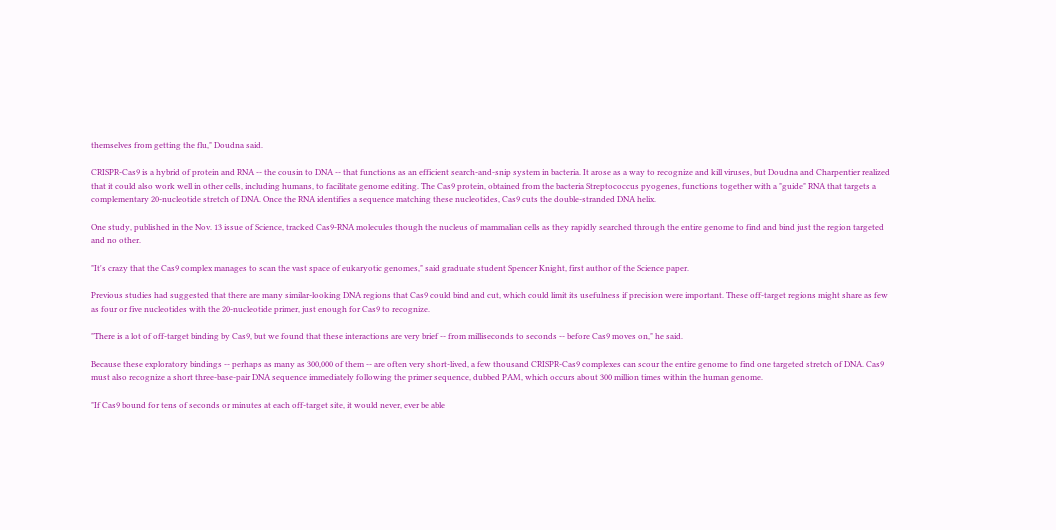themselves from getting the flu," Doudna said.

CRISPR-Cas9 is a hybrid of protein and RNA -- the cousin to DNA -- that functions as an efficient search-and-snip system in bacteria. It arose as a way to recognize and kill viruses, but Doudna and Charpentier realized that it could also work well in other cells, including humans, to facilitate genome editing. The Cas9 protein, obtained from the bacteria Streptococcus pyogenes, functions together with a "guide" RNA that targets a complementary 20-nucleotide stretch of DNA. Once the RNA identifies a sequence matching these nucleotides, Cas9 cuts the double-stranded DNA helix.

One study, published in the Nov. 13 issue of Science, tracked Cas9-RNA molecules though the nucleus of mammalian cells as they rapidly searched through the entire genome to find and bind just the region targeted and no other.

"It's crazy that the Cas9 complex manages to scan the vast space of eukaryotic genomes," said graduate student Spencer Knight, first author of the Science paper.

Previous studies had suggested that there are many similar-looking DNA regions that Cas9 could bind and cut, which could limit its usefulness if precision were important. These off-target regions might share as few as four or five nucleotides with the 20-nucleotide primer, just enough for Cas9 to recognize.

"There is a lot of off-target binding by Cas9, but we found that these interactions are very brief -- from milliseconds to seconds -- before Cas9 moves on," he said.

Because these exploratory bindings -- perhaps as many as 300,000 of them -- are often very short-lived, a few thousand CRISPR-Cas9 complexes can scour the entire genome to find one targeted stretch of DNA. Cas9 must also recognize a short three-base-pair DNA sequence immediately following the primer sequence, dubbed PAM, which occurs about 300 million times within the human genome.

"If Cas9 bound for tens of seconds or minutes at each off-target site, it would never, ever be able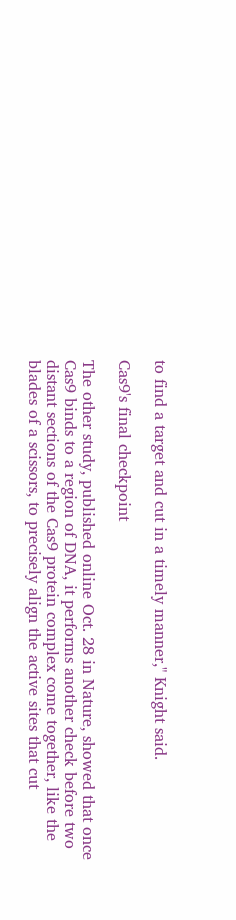to find a target and cut in a timely manner," Knight said.

Cas9's final checkpoint

The other study, published online Oct. 28 in Nature, showed that once Cas9 binds to a region of DNA, it performs another check before two distant sections of the Cas9 protein complex come together, like the blades of a scissors, to precisely align the active sites that cut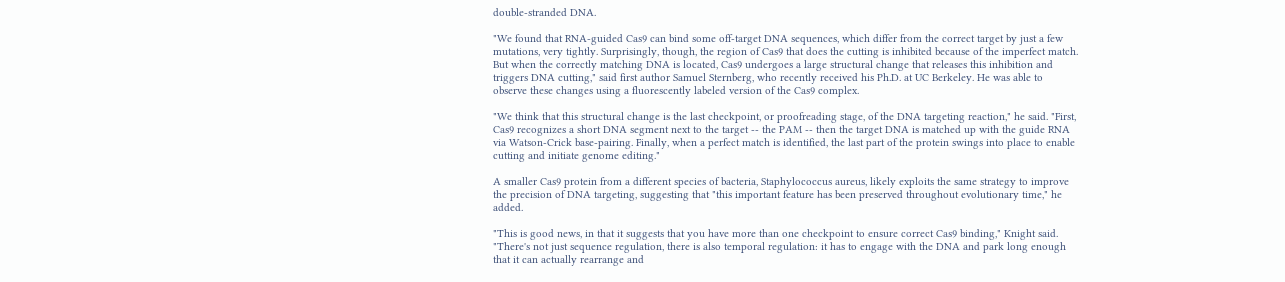double-stranded DNA.

"We found that RNA-guided Cas9 can bind some off-target DNA sequences, which differ from the correct target by just a few mutations, very tightly. Surprisingly, though, the region of Cas9 that does the cutting is inhibited because of the imperfect match. But when the correctly matching DNA is located, Cas9 undergoes a large structural change that releases this inhibition and triggers DNA cutting," said first author Samuel Sternberg, who recently received his Ph.D. at UC Berkeley. He was able to observe these changes using a fluorescently labeled version of the Cas9 complex.

"We think that this structural change is the last checkpoint, or proofreading stage, of the DNA targeting reaction," he said. "First, Cas9 recognizes a short DNA segment next to the target -- the PAM -- then the target DNA is matched up with the guide RNA via Watson-Crick base-pairing. Finally, when a perfect match is identified, the last part of the protein swings into place to enable cutting and initiate genome editing."

A smaller Cas9 protein from a different species of bacteria, Staphylococcus aureus, likely exploits the same strategy to improve the precision of DNA targeting, suggesting that "this important feature has been preserved throughout evolutionary time," he added.

"This is good news, in that it suggests that you have more than one checkpoint to ensure correct Cas9 binding," Knight said. "There's not just sequence regulation, there is also temporal regulation: it has to engage with the DNA and park long enough that it can actually rearrange and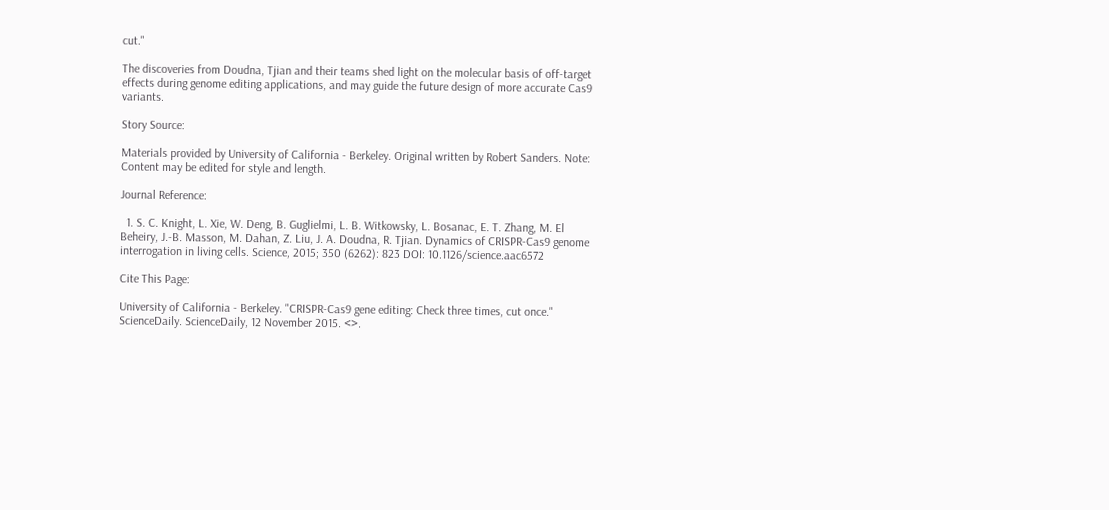cut."

The discoveries from Doudna, Tjian and their teams shed light on the molecular basis of off-target effects during genome editing applications, and may guide the future design of more accurate Cas9 variants.

Story Source:

Materials provided by University of California - Berkeley. Original written by Robert Sanders. Note: Content may be edited for style and length.

Journal Reference:

  1. S. C. Knight, L. Xie, W. Deng, B. Guglielmi, L. B. Witkowsky, L. Bosanac, E. T. Zhang, M. El Beheiry, J.-B. Masson, M. Dahan, Z. Liu, J. A. Doudna, R. Tjian. Dynamics of CRISPR-Cas9 genome interrogation in living cells. Science, 2015; 350 (6262): 823 DOI: 10.1126/science.aac6572

Cite This Page:

University of California - Berkeley. "CRISPR-Cas9 gene editing: Check three times, cut once." ScienceDaily. ScienceDaily, 12 November 2015. <>.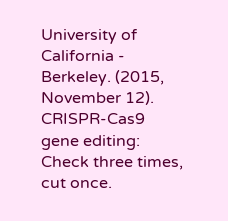University of California - Berkeley. (2015, November 12). CRISPR-Cas9 gene editing: Check three times, cut once.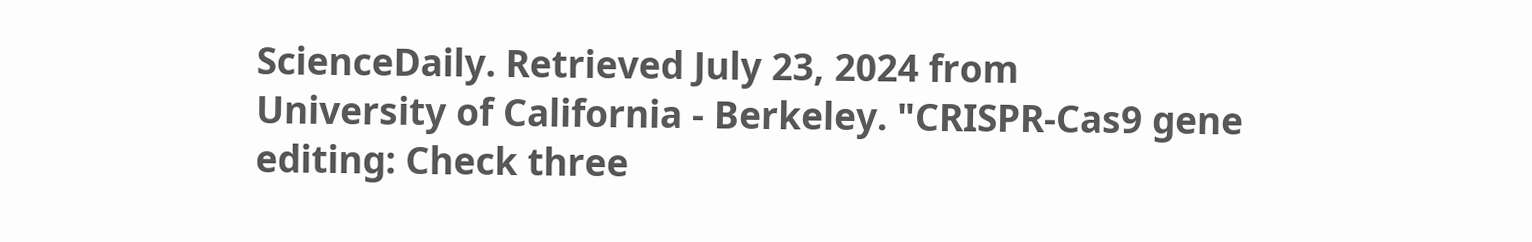ScienceDaily. Retrieved July 23, 2024 from
University of California - Berkeley. "CRISPR-Cas9 gene editing: Check three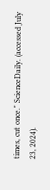times, cut once." ScienceDaily. (accessed July 23, 2024).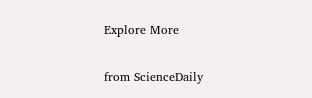Explore More

from ScienceDaily